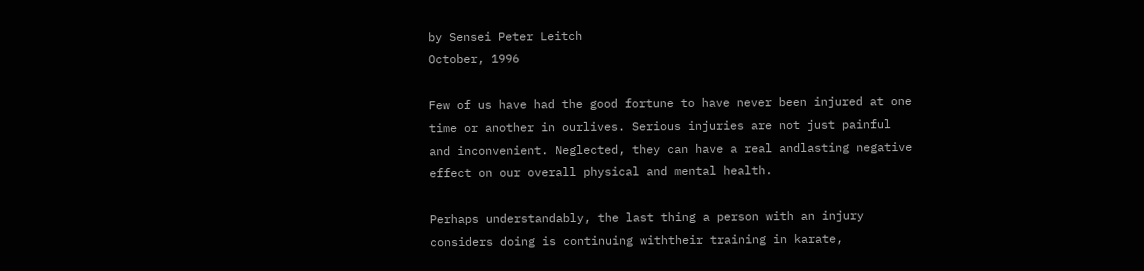by Sensei Peter Leitch
October, 1996

Few of us have had the good fortune to have never been injured at one time or another in ourlives. Serious injuries are not just painful and inconvenient. Neglected, they can have a real andlasting negative effect on our overall physical and mental health.

Perhaps understandably, the last thing a person with an injury considers doing is continuing withtheir training in karate,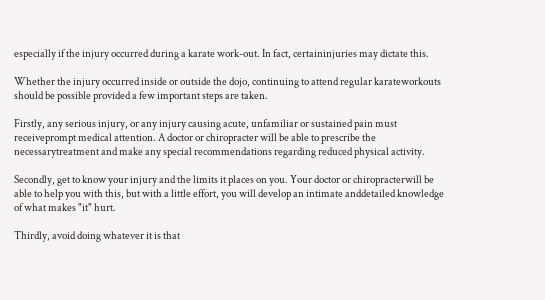especially if the injury occurred during a karate work-out. In fact, certaininjuries may dictate this.

Whether the injury occurred inside or outside the dojo, continuing to attend regular karateworkouts should be possible provided a few important steps are taken.

Firstly, any serious injury, or any injury causing acute, unfamiliar or sustained pain must receiveprompt medical attention. A doctor or chiropracter will be able to prescribe the necessarytreatment and make any special recommendations regarding reduced physical activity.

Secondly, get to know your injury and the limits it places on you. Your doctor or chiropracterwill be able to help you with this, but with a little effort, you will develop an intimate anddetailed knowledge of what makes "it" hurt.

Thirdly, avoid doing whatever it is that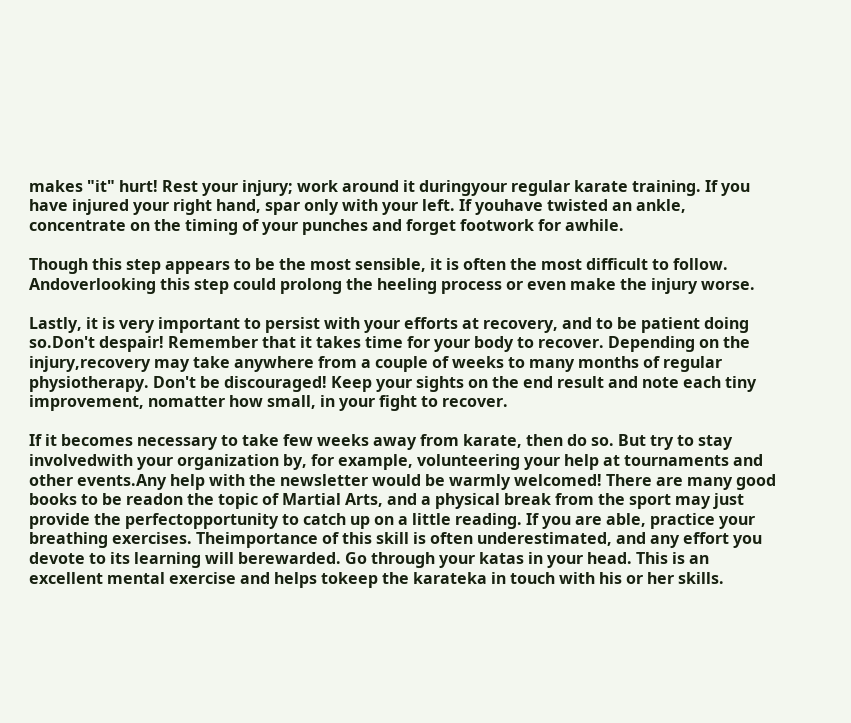makes "it" hurt! Rest your injury; work around it duringyour regular karate training. If you have injured your right hand, spar only with your left. If youhave twisted an ankle, concentrate on the timing of your punches and forget footwork for awhile.

Though this step appears to be the most sensible, it is often the most difficult to follow. Andoverlooking this step could prolong the heeling process or even make the injury worse.

Lastly, it is very important to persist with your efforts at recovery, and to be patient doing so.Don't despair! Remember that it takes time for your body to recover. Depending on the injury,recovery may take anywhere from a couple of weeks to many months of regular physiotherapy. Don't be discouraged! Keep your sights on the end result and note each tiny improvement, nomatter how small, in your fight to recover.

If it becomes necessary to take few weeks away from karate, then do so. But try to stay involvedwith your organization by, for example, volunteering your help at tournaments and other events.Any help with the newsletter would be warmly welcomed! There are many good books to be readon the topic of Martial Arts, and a physical break from the sport may just provide the perfectopportunity to catch up on a little reading. If you are able, practice your breathing exercises. Theimportance of this skill is often underestimated, and any effort you devote to its learning will berewarded. Go through your katas in your head. This is an excellent mental exercise and helps tokeep the karateka in touch with his or her skills.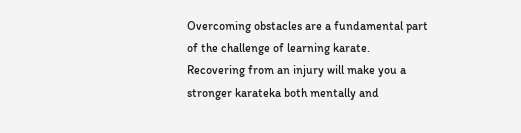Overcoming obstacles are a fundamental part of the challenge of learning karate. Recovering from an injury will make you a stronger karateka both mentally and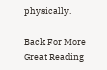physically.

Back For More Great Reading